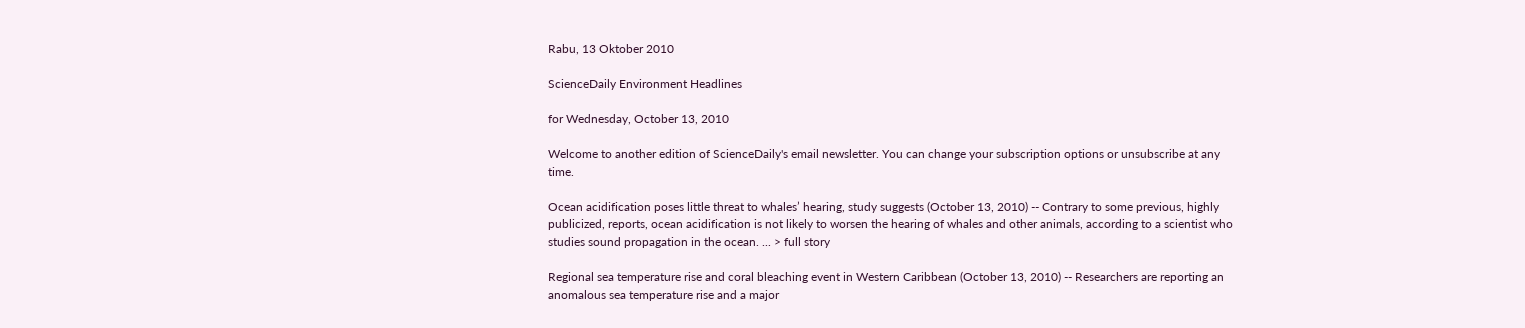Rabu, 13 Oktober 2010

ScienceDaily Environment Headlines

for Wednesday, October 13, 2010

Welcome to another edition of ScienceDaily's email newsletter. You can change your subscription options or unsubscribe at any time.

Ocean acidification poses little threat to whales’ hearing, study suggests (October 13, 2010) -- Contrary to some previous, highly publicized, reports, ocean acidification is not likely to worsen the hearing of whales and other animals, according to a scientist who studies sound propagation in the ocean. ... > full story

Regional sea temperature rise and coral bleaching event in Western Caribbean (October 13, 2010) -- Researchers are reporting an anomalous sea temperature rise and a major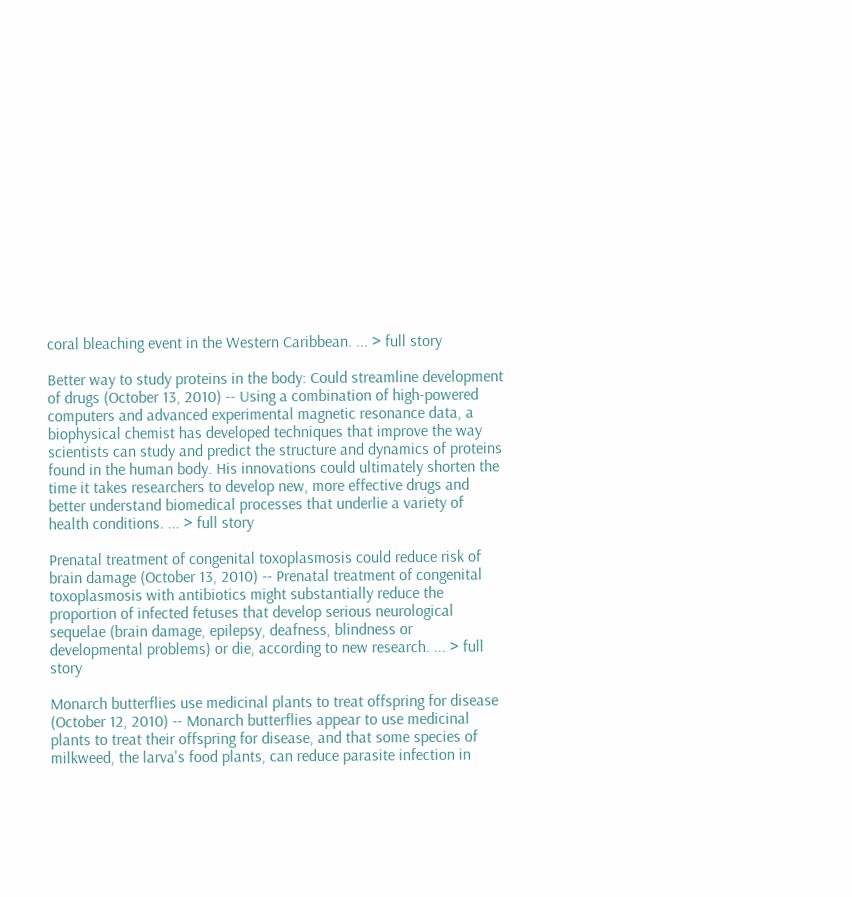coral bleaching event in the Western Caribbean. ... > full story

Better way to study proteins in the body: Could streamline development of drugs (October 13, 2010) -- Using a combination of high-powered computers and advanced experimental magnetic resonance data, a biophysical chemist has developed techniques that improve the way scientists can study and predict the structure and dynamics of proteins found in the human body. His innovations could ultimately shorten the time it takes researchers to develop new, more effective drugs and better understand biomedical processes that underlie a variety of health conditions. ... > full story

Prenatal treatment of congenital toxoplasmosis could reduce risk of brain damage (October 13, 2010) -- Prenatal treatment of congenital toxoplasmosis with antibiotics might substantially reduce the proportion of infected fetuses that develop serious neurological sequelae (brain damage, epilepsy, deafness, blindness or developmental problems) or die, according to new research. ... > full story

Monarch butterflies use medicinal plants to treat offspring for disease (October 12, 2010) -- Monarch butterflies appear to use medicinal plants to treat their offspring for disease, and that some species of milkweed, the larva's food plants, can reduce parasite infection in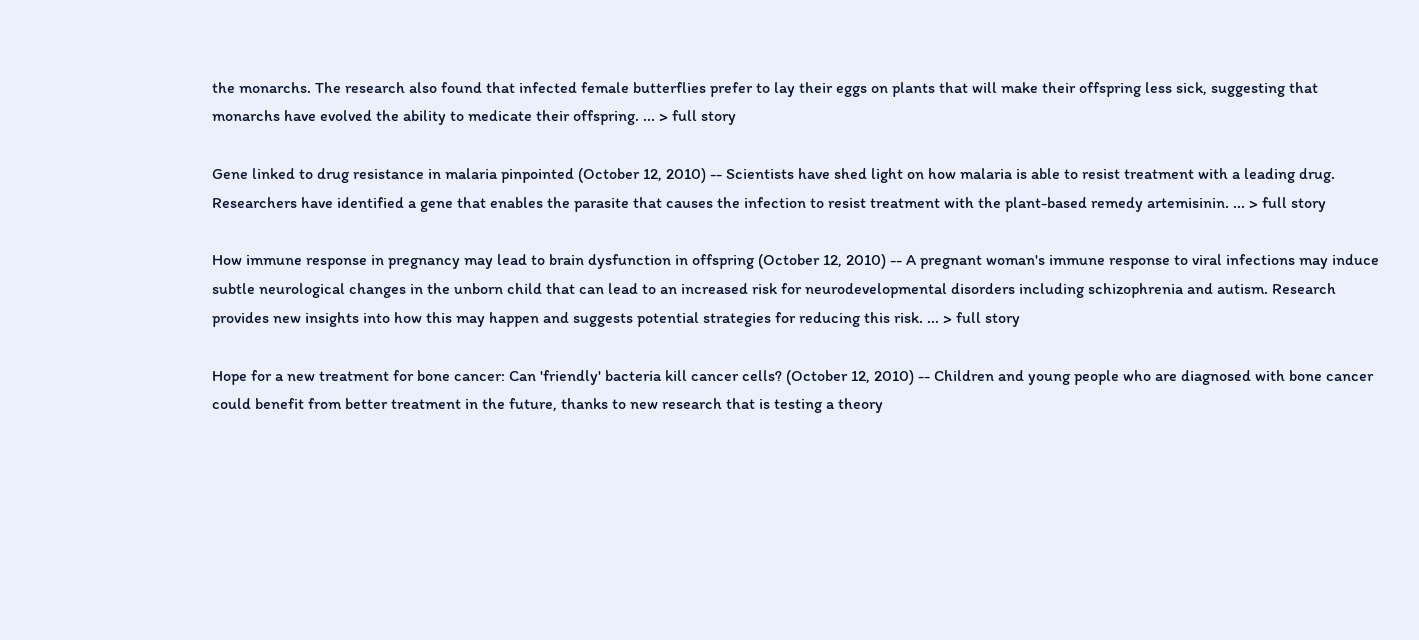the monarchs. The research also found that infected female butterflies prefer to lay their eggs on plants that will make their offspring less sick, suggesting that monarchs have evolved the ability to medicate their offspring. ... > full story

Gene linked to drug resistance in malaria pinpointed (October 12, 2010) -- Scientists have shed light on how malaria is able to resist treatment with a leading drug. Researchers have identified a gene that enables the parasite that causes the infection to resist treatment with the plant-based remedy artemisinin. ... > full story

How immune response in pregnancy may lead to brain dysfunction in offspring (October 12, 2010) -- A pregnant woman's immune response to viral infections may induce subtle neurological changes in the unborn child that can lead to an increased risk for neurodevelopmental disorders including schizophrenia and autism. Research provides new insights into how this may happen and suggests potential strategies for reducing this risk. ... > full story

Hope for a new treatment for bone cancer: Can 'friendly' bacteria kill cancer cells? (October 12, 2010) -- Children and young people who are diagnosed with bone cancer could benefit from better treatment in the future, thanks to new research that is testing a theory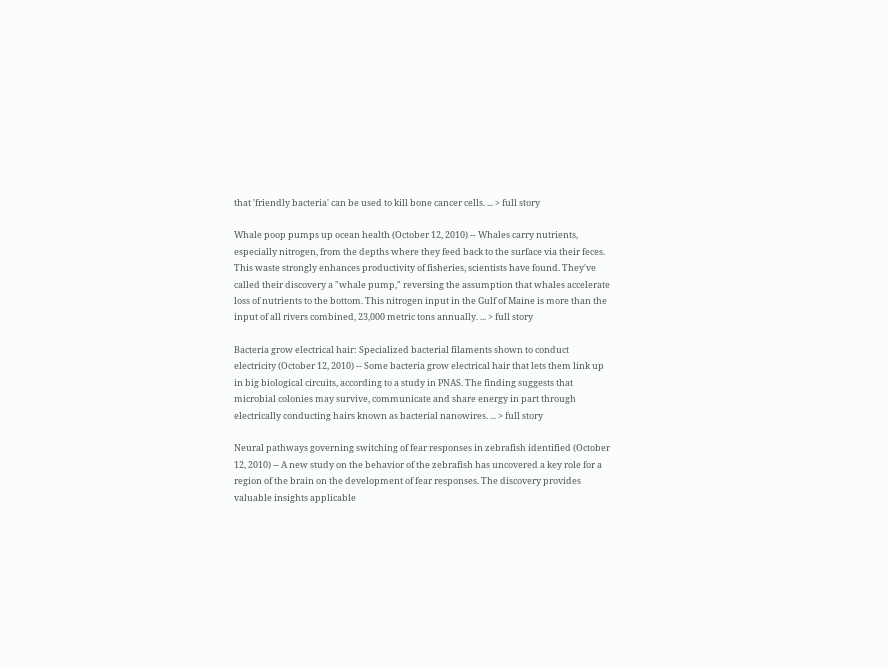that 'friendly bacteria' can be used to kill bone cancer cells. ... > full story

Whale poop pumps up ocean health (October 12, 2010) -- Whales carry nutrients, especially nitrogen, from the depths where they feed back to the surface via their feces. This waste strongly enhances productivity of fisheries, scientists have found. They've called their discovery a "whale pump," reversing the assumption that whales accelerate loss of nutrients to the bottom. This nitrogen input in the Gulf of Maine is more than the input of all rivers combined, 23,000 metric tons annually. ... > full story

Bacteria grow electrical hair: Specialized bacterial filaments shown to conduct electricity (October 12, 2010) -- Some bacteria grow electrical hair that lets them link up in big biological circuits, according to a study in PNAS. The finding suggests that microbial colonies may survive, communicate and share energy in part through electrically conducting hairs known as bacterial nanowires. ... > full story

Neural pathways governing switching of fear responses in zebrafish identified (October 12, 2010) -- A new study on the behavior of the zebrafish has uncovered a key role for a region of the brain on the development of fear responses. The discovery provides valuable insights applicable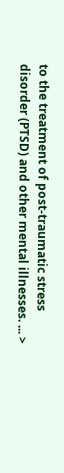to the treatment of post-traumatic stress disorder (PTSD) and other mental illnesses. ... >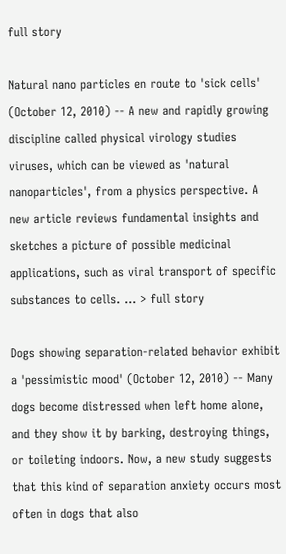full story

Natural nano particles en route to 'sick cells' (October 12, 2010) -- A new and rapidly growing discipline called physical virology studies viruses, which can be viewed as 'natural nanoparticles', from a physics perspective. A new article reviews fundamental insights and sketches a picture of possible medicinal applications, such as viral transport of specific substances to cells. ... > full story

Dogs showing separation-related behavior exhibit a 'pessimistic mood' (October 12, 2010) -- Many dogs become distressed when left home alone, and they show it by barking, destroying things, or toileting indoors. Now, a new study suggests that this kind of separation anxiety occurs most often in dogs that also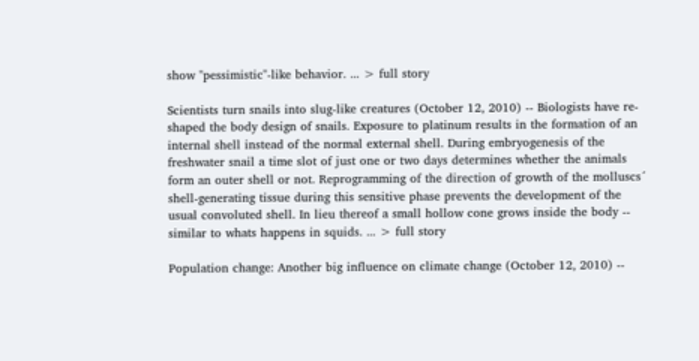show "pessimistic"-like behavior. ... > full story

Scientists turn snails into slug-like creatures (October 12, 2010) -- Biologists have re-shaped the body design of snails. Exposure to platinum results in the formation of an internal shell instead of the normal external shell. During embryogenesis of the freshwater snail a time slot of just one or two days determines whether the animals form an outer shell or not. Reprogramming of the direction of growth of the molluscs´ shell-generating tissue during this sensitive phase prevents the development of the usual convoluted shell. In lieu thereof a small hollow cone grows inside the body -- similar to whats happens in squids. ... > full story

Population change: Another big influence on climate change (October 12, 2010) --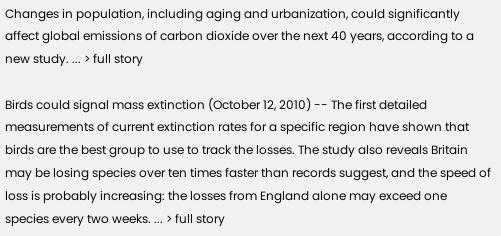Changes in population, including aging and urbanization, could significantly affect global emissions of carbon dioxide over the next 40 years, according to a new study. ... > full story

Birds could signal mass extinction (October 12, 2010) -- The first detailed measurements of current extinction rates for a specific region have shown that birds are the best group to use to track the losses. The study also reveals Britain may be losing species over ten times faster than records suggest, and the speed of loss is probably increasing: the losses from England alone may exceed one species every two weeks. ... > full story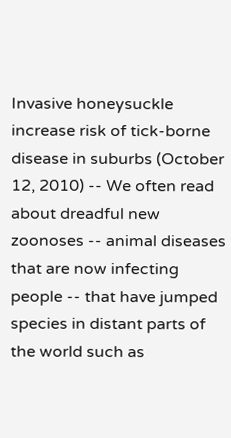Invasive honeysuckle increase risk of tick-borne disease in suburbs (October 12, 2010) -- We often read about dreadful new zoonoses -- animal diseases that are now infecting people -- that have jumped species in distant parts of the world such as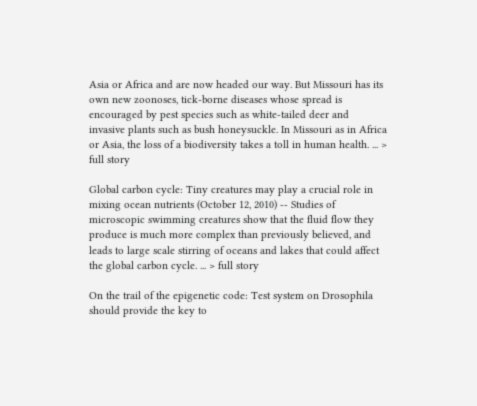Asia or Africa and are now headed our way. But Missouri has its own new zoonoses, tick-borne diseases whose spread is encouraged by pest species such as white-tailed deer and invasive plants such as bush honeysuckle. In Missouri as in Africa or Asia, the loss of a biodiversity takes a toll in human health. ... > full story

Global carbon cycle: Tiny creatures may play a crucial role in mixing ocean nutrients (October 12, 2010) -- Studies of microscopic swimming creatures show that the fluid flow they produce is much more complex than previously believed, and leads to large scale stirring of oceans and lakes that could affect the global carbon cycle. ... > full story

On the trail of the epigenetic code: Test system on Drosophila should provide the key to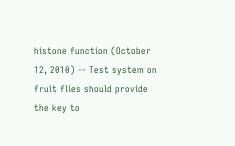histone function (October 12, 2010) -- Test system on fruit flies should provide the key to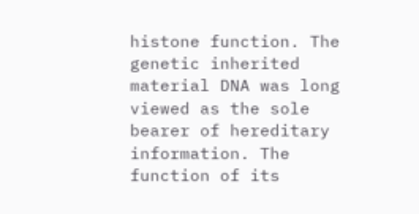histone function. The genetic inherited material DNA was long viewed as the sole bearer of hereditary information. The function of its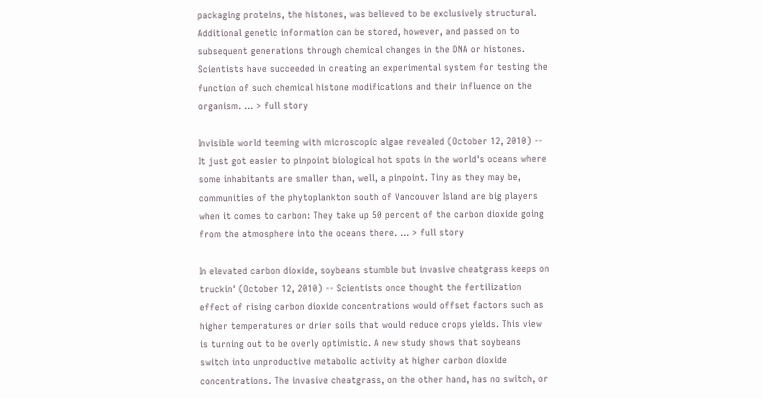packaging proteins, the histones, was believed to be exclusively structural. Additional genetic information can be stored, however, and passed on to subsequent generations through chemical changes in the DNA or histones. Scientists have succeeded in creating an experimental system for testing the function of such chemical histone modifications and their influence on the organism. ... > full story

Invisible world teeming with microscopic algae revealed (October 12, 2010) -- It just got easier to pinpoint biological hot spots in the world's oceans where some inhabitants are smaller than, well, a pinpoint. Tiny as they may be, communities of the phytoplankton south of Vancouver Island are big players when it comes to carbon: They take up 50 percent of the carbon dioxide going from the atmosphere into the oceans there. ... > full story

In elevated carbon dioxide, soybeans stumble but invasive cheatgrass keeps on truckin' (October 12, 2010) -- Scientists once thought the fertilization effect of rising carbon dioxide concentrations would offset factors such as higher temperatures or drier soils that would reduce crops yields. This view is turning out to be overly optimistic. A new study shows that soybeans switch into unproductive metabolic activity at higher carbon dioxide concentrations. The invasive cheatgrass, on the other hand, has no switch, or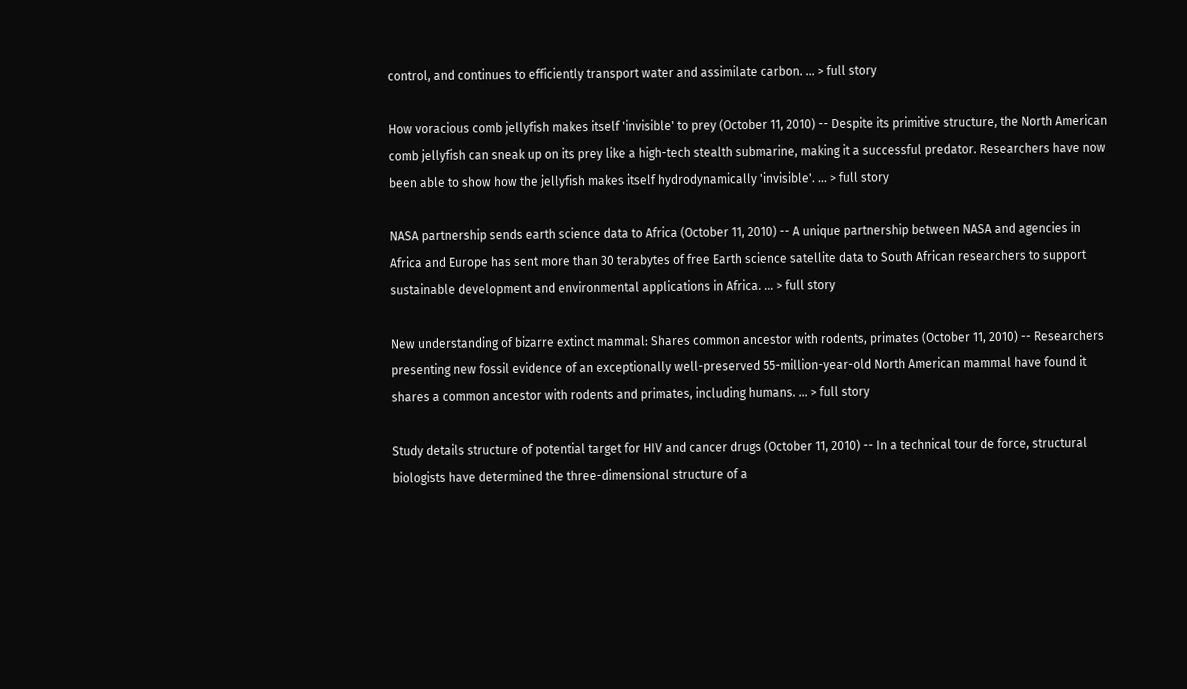control, and continues to efficiently transport water and assimilate carbon. ... > full story

How voracious comb jellyfish makes itself 'invisible' to prey (October 11, 2010) -- Despite its primitive structure, the North American comb jellyfish can sneak up on its prey like a high-tech stealth submarine, making it a successful predator. Researchers have now been able to show how the jellyfish makes itself hydrodynamically 'invisible'. ... > full story

NASA partnership sends earth science data to Africa (October 11, 2010) -- A unique partnership between NASA and agencies in Africa and Europe has sent more than 30 terabytes of free Earth science satellite data to South African researchers to support sustainable development and environmental applications in Africa. ... > full story

New understanding of bizarre extinct mammal: Shares common ancestor with rodents, primates (October 11, 2010) -- Researchers presenting new fossil evidence of an exceptionally well-preserved 55-million-year-old North American mammal have found it shares a common ancestor with rodents and primates, including humans. ... > full story

Study details structure of potential target for HIV and cancer drugs (October 11, 2010) -- In a technical tour de force, structural biologists have determined the three-dimensional structure of a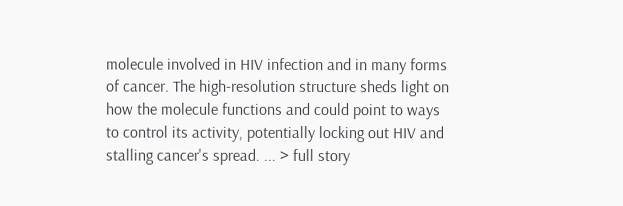molecule involved in HIV infection and in many forms of cancer. The high-resolution structure sheds light on how the molecule functions and could point to ways to control its activity, potentially locking out HIV and stalling cancer's spread. ... > full story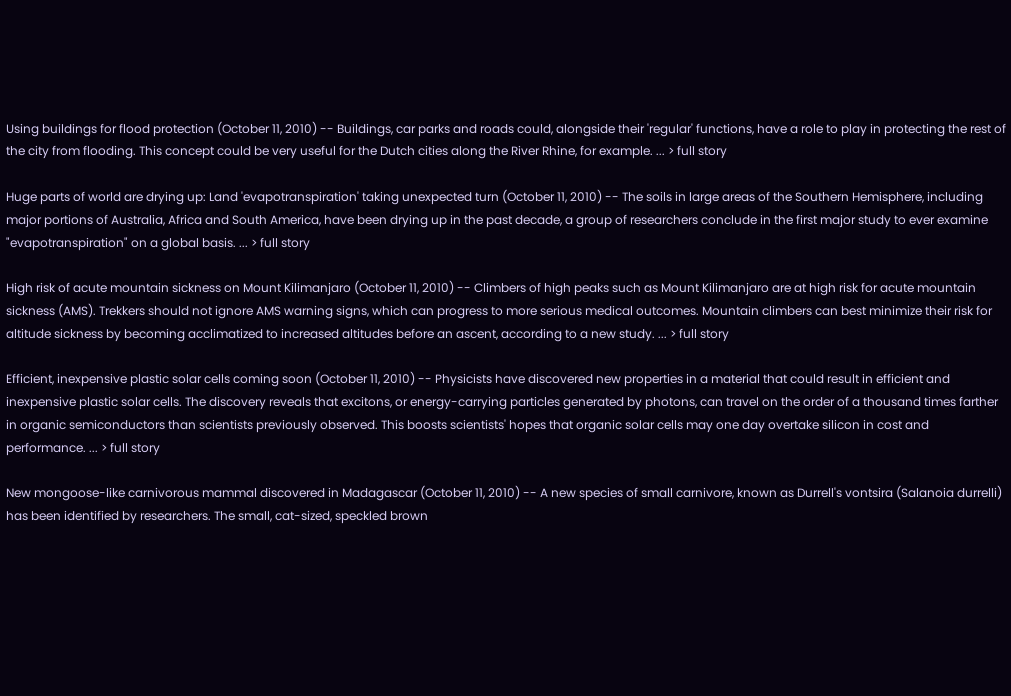Using buildings for flood protection (October 11, 2010) -- Buildings, car parks and roads could, alongside their 'regular' functions, have a role to play in protecting the rest of the city from flooding. This concept could be very useful for the Dutch cities along the River Rhine, for example. ... > full story

Huge parts of world are drying up: Land 'evapotranspiration' taking unexpected turn (October 11, 2010) -- The soils in large areas of the Southern Hemisphere, including major portions of Australia, Africa and South America, have been drying up in the past decade, a group of researchers conclude in the first major study to ever examine "evapotranspiration" on a global basis. ... > full story

High risk of acute mountain sickness on Mount Kilimanjaro (October 11, 2010) -- Climbers of high peaks such as Mount Kilimanjaro are at high risk for acute mountain sickness (AMS). Trekkers should not ignore AMS warning signs, which can progress to more serious medical outcomes. Mountain climbers can best minimize their risk for altitude sickness by becoming acclimatized to increased altitudes before an ascent, according to a new study. ... > full story

Efficient, inexpensive plastic solar cells coming soon (October 11, 2010) -- Physicists have discovered new properties in a material that could result in efficient and inexpensive plastic solar cells. The discovery reveals that excitons, or energy-carrying particles generated by photons, can travel on the order of a thousand times farther in organic semiconductors than scientists previously observed. This boosts scientists' hopes that organic solar cells may one day overtake silicon in cost and performance. ... > full story

New mongoose-like carnivorous mammal discovered in Madagascar (October 11, 2010) -- A new species of small carnivore, known as Durrell's vontsira (Salanoia durrelli) has been identified by researchers. The small, cat-sized, speckled brown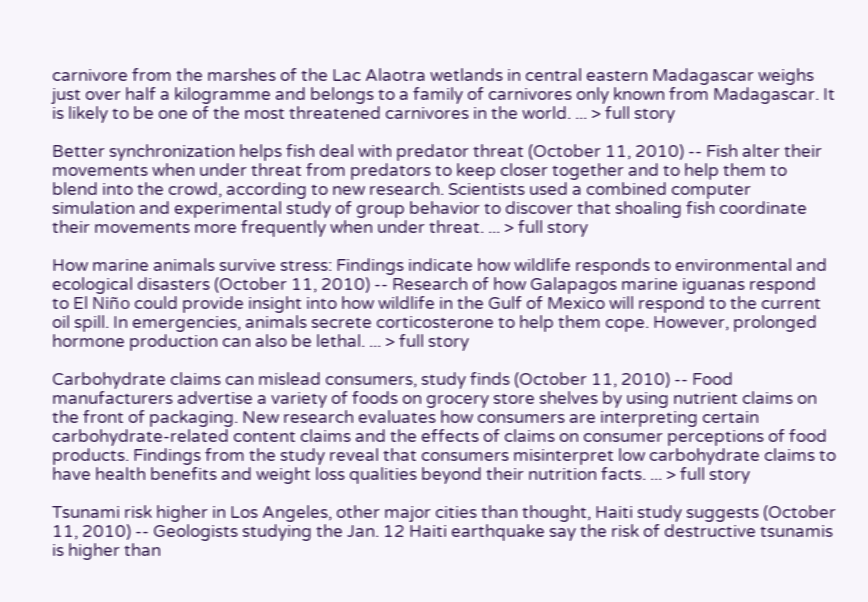carnivore from the marshes of the Lac Alaotra wetlands in central eastern Madagascar weighs just over half a kilogramme and belongs to a family of carnivores only known from Madagascar. It is likely to be one of the most threatened carnivores in the world. ... > full story

Better synchronization helps fish deal with predator threat (October 11, 2010) -- Fish alter their movements when under threat from predators to keep closer together and to help them to blend into the crowd, according to new research. Scientists used a combined computer simulation and experimental study of group behavior to discover that shoaling fish coordinate their movements more frequently when under threat. ... > full story

How marine animals survive stress: Findings indicate how wildlife responds to environmental and ecological disasters (October 11, 2010) -- Research of how Galapagos marine iguanas respond to El Niño could provide insight into how wildlife in the Gulf of Mexico will respond to the current oil spill. In emergencies, animals secrete corticosterone to help them cope. However, prolonged hormone production can also be lethal. ... > full story

Carbohydrate claims can mislead consumers, study finds (October 11, 2010) -- Food manufacturers advertise a variety of foods on grocery store shelves by using nutrient claims on the front of packaging. New research evaluates how consumers are interpreting certain carbohydrate-related content claims and the effects of claims on consumer perceptions of food products. Findings from the study reveal that consumers misinterpret low carbohydrate claims to have health benefits and weight loss qualities beyond their nutrition facts. ... > full story

Tsunami risk higher in Los Angeles, other major cities than thought, Haiti study suggests (October 11, 2010) -- Geologists studying the Jan. 12 Haiti earthquake say the risk of destructive tsunamis is higher than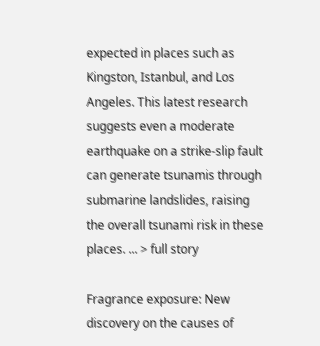expected in places such as Kingston, Istanbul, and Los Angeles. This latest research suggests even a moderate earthquake on a strike-slip fault can generate tsunamis through submarine landslides, raising the overall tsunami risk in these places. ... > full story

Fragrance exposure: New discovery on the causes of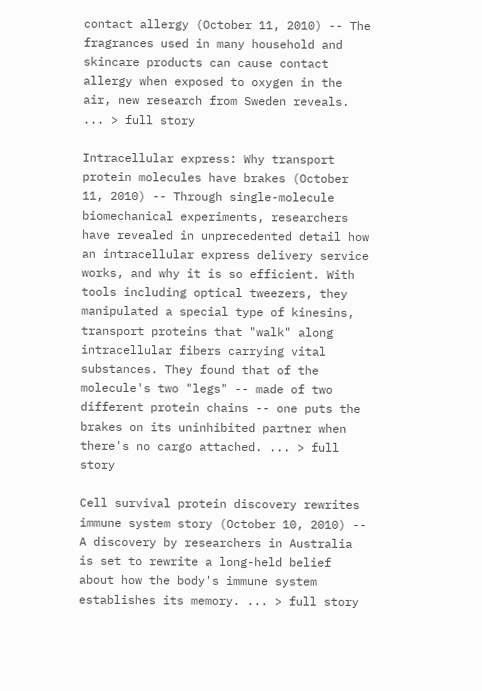contact allergy (October 11, 2010) -- The fragrances used in many household and skincare products can cause contact allergy when exposed to oxygen in the air, new research from Sweden reveals. ... > full story

Intracellular express: Why transport protein molecules have brakes (October 11, 2010) -- Through single-molecule biomechanical experiments, researchers have revealed in unprecedented detail how an intracellular express delivery service works, and why it is so efficient. With tools including optical tweezers, they manipulated a special type of kinesins, transport proteins that "walk" along intracellular fibers carrying vital substances. They found that of the molecule's two "legs" -- made of two different protein chains -- one puts the brakes on its uninhibited partner when there's no cargo attached. ... > full story

Cell survival protein discovery rewrites immune system story (October 10, 2010) -- A discovery by researchers in Australia is set to rewrite a long-held belief about how the body's immune system establishes its memory. ... > full story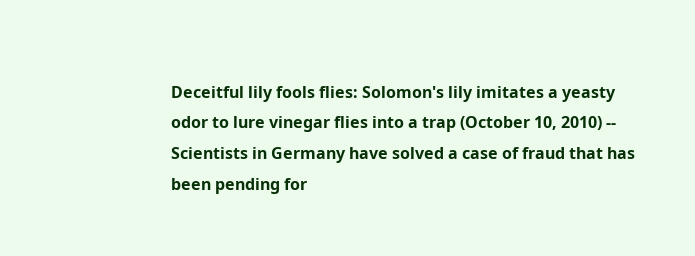Deceitful lily fools flies: Solomon's lily imitates a yeasty odor to lure vinegar flies into a trap (October 10, 2010) -- Scientists in Germany have solved a case of fraud that has been pending for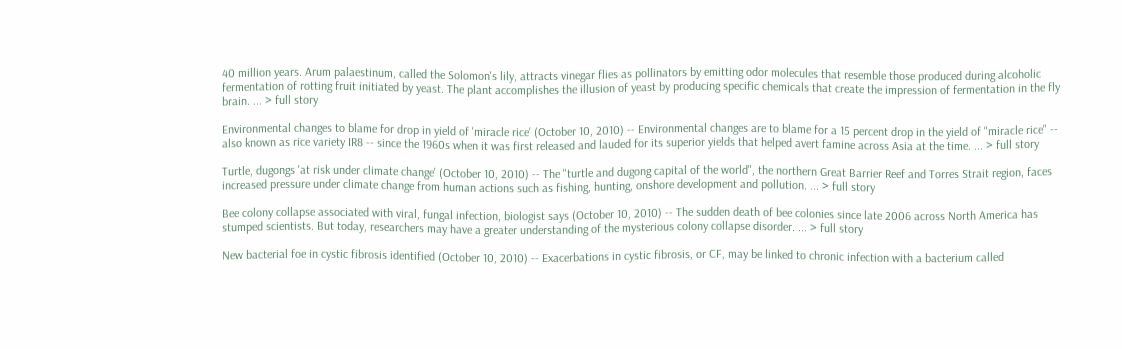40 million years. Arum palaestinum, called the Solomon's lily, attracts vinegar flies as pollinators by emitting odor molecules that resemble those produced during alcoholic fermentation of rotting fruit initiated by yeast. The plant accomplishes the illusion of yeast by producing specific chemicals that create the impression of fermentation in the fly brain. ... > full story

Environmental changes to blame for drop in yield of 'miracle rice' (October 10, 2010) -- Environmental changes are to blame for a 15 percent drop in the yield of "miracle rice" -- also known as rice variety IR8 -- since the 1960s when it was first released and lauded for its superior yields that helped avert famine across Asia at the time. ... > full story

Turtle, dugongs 'at risk under climate change' (October 10, 2010) -- The "turtle and dugong capital of the world", the northern Great Barrier Reef and Torres Strait region, faces increased pressure under climate change from human actions such as fishing, hunting, onshore development and pollution. ... > full story

Bee colony collapse associated with viral, fungal infection, biologist says (October 10, 2010) -- The sudden death of bee colonies since late 2006 across North America has stumped scientists. But today, researchers may have a greater understanding of the mysterious colony collapse disorder. ... > full story

New bacterial foe in cystic fibrosis identified (October 10, 2010) -- Exacerbations in cystic fibrosis, or CF, may be linked to chronic infection with a bacterium called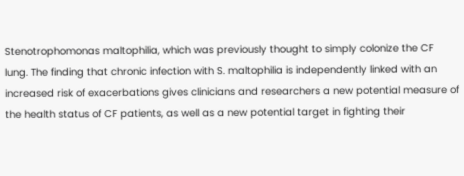Stenotrophomonas maltophilia, which was previously thought to simply colonize the CF lung. The finding that chronic infection with S. maltophilia is independently linked with an increased risk of exacerbations gives clinicians and researchers a new potential measure of the health status of CF patients, as well as a new potential target in fighting their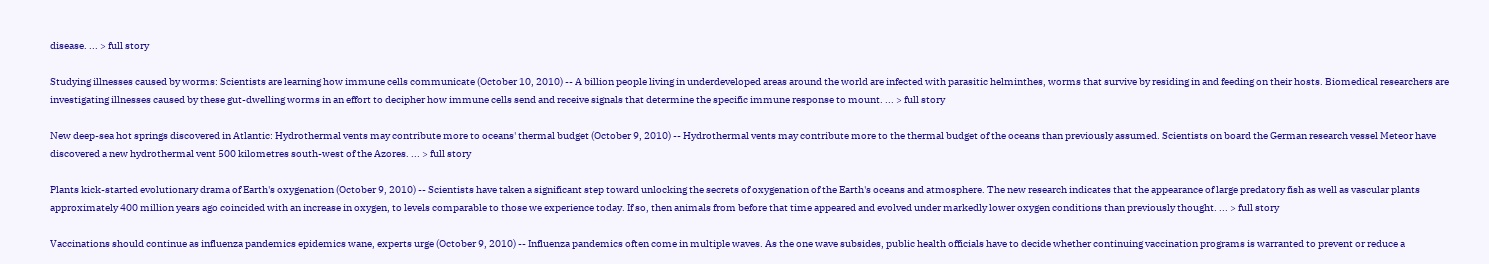disease. ... > full story

Studying illnesses caused by worms: Scientists are learning how immune cells communicate (October 10, 2010) -- A billion people living in underdeveloped areas around the world are infected with parasitic helminthes, worms that survive by residing in and feeding on their hosts. Biomedical researchers are investigating illnesses caused by these gut-dwelling worms in an effort to decipher how immune cells send and receive signals that determine the specific immune response to mount. ... > full story

New deep-sea hot springs discovered in Atlantic: Hydrothermal vents may contribute more to oceans' thermal budget (October 9, 2010) -- Hydrothermal vents may contribute more to the thermal budget of the oceans than previously assumed. Scientists on board the German research vessel Meteor have discovered a new hydrothermal vent 500 kilometres south-west of the Azores. ... > full story

Plants kick-started evolutionary drama of Earth's oxygenation (October 9, 2010) -- Scientists have taken a significant step toward unlocking the secrets of oxygenation of the Earth's oceans and atmosphere. The new research indicates that the appearance of large predatory fish as well as vascular plants approximately 400 million years ago coincided with an increase in oxygen, to levels comparable to those we experience today. If so, then animals from before that time appeared and evolved under markedly lower oxygen conditions than previously thought. ... > full story

Vaccinations should continue as influenza pandemics epidemics wane, experts urge (October 9, 2010) -- Influenza pandemics often come in multiple waves. As the one wave subsides, public health officials have to decide whether continuing vaccination programs is warranted to prevent or reduce a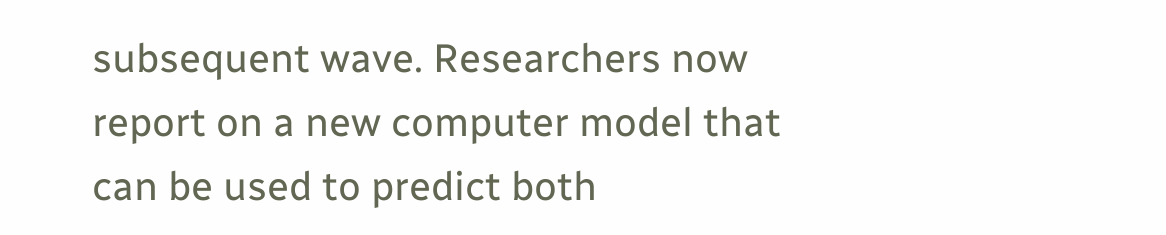subsequent wave. Researchers now report on a new computer model that can be used to predict both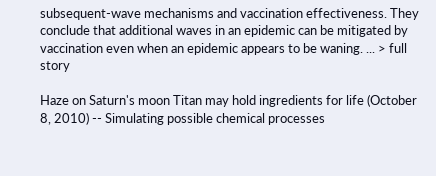subsequent-wave mechanisms and vaccination effectiveness. They conclude that additional waves in an epidemic can be mitigated by vaccination even when an epidemic appears to be waning. ... > full story

Haze on Saturn's moon Titan may hold ingredients for life (October 8, 2010) -- Simulating possible chemical processes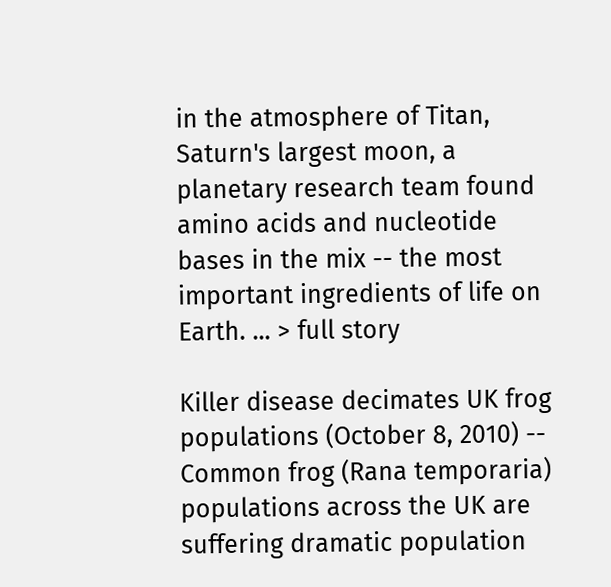in the atmosphere of Titan, Saturn's largest moon, a planetary research team found amino acids and nucleotide bases in the mix -- the most important ingredients of life on Earth. ... > full story

Killer disease decimates UK frog populations (October 8, 2010) -- Common frog (Rana temporaria) populations across the UK are suffering dramatic population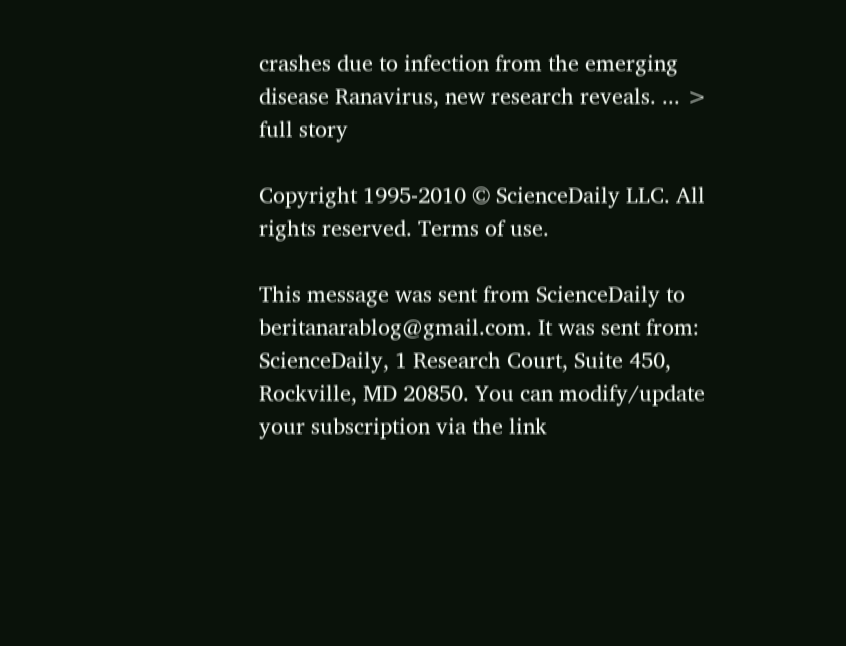crashes due to infection from the emerging disease Ranavirus, new research reveals. ... > full story

Copyright 1995-2010 © ScienceDaily LLC. All rights reserved. Terms of use.

This message was sent from ScienceDaily to beritanarablog@gmail.com. It was sent from: ScienceDaily, 1 Research Court, Suite 450, Rockville, MD 20850. You can modify/update your subscription via the link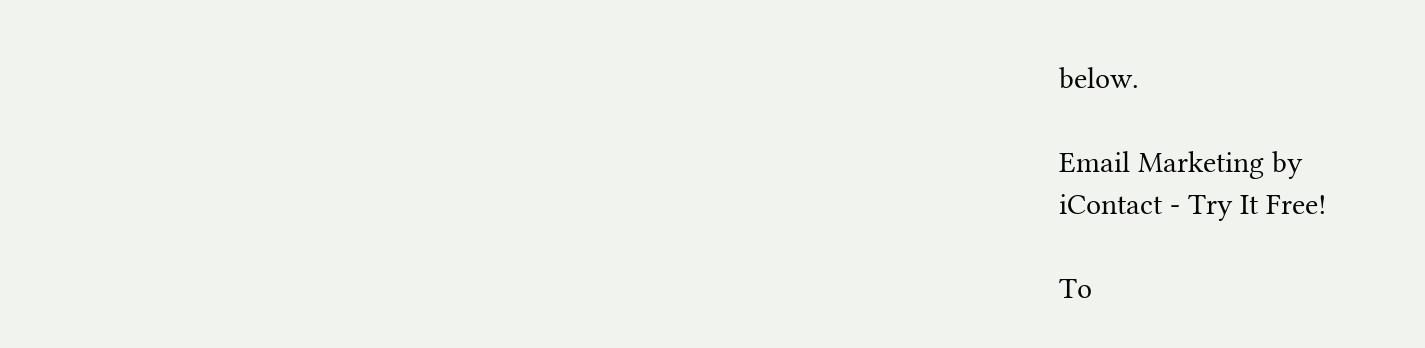below.

Email Marketing by
iContact - Try It Free!

To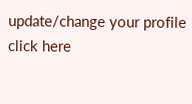update/change your profile click here